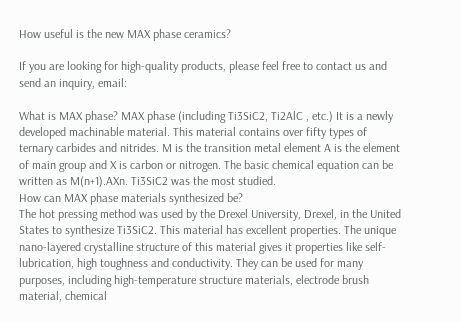How useful is the new MAX phase ceramics?

If you are looking for high-quality products, please feel free to contact us and send an inquiry, email:

What is MAX phase? MAX phase (including Ti3SiC2, Ti2AlC , etc.) It is a newly developed machinable material. This material contains over fifty types of ternary carbides and nitrides. M is the transition metal element A is the element of main group and X is carbon or nitrogen. The basic chemical equation can be written as M(n+1).AXn. Ti3SiC2 was the most studied.
How can MAX phase materials synthesized be?
The hot pressing method was used by the Drexel University, Drexel, in the United States to synthesize Ti3SiC2. This material has excellent properties. The unique nano-layered crystalline structure of this material gives it properties like self-lubrication, high toughness and conductivity. They can be used for many purposes, including high-temperature structure materials, electrode brush material, chemical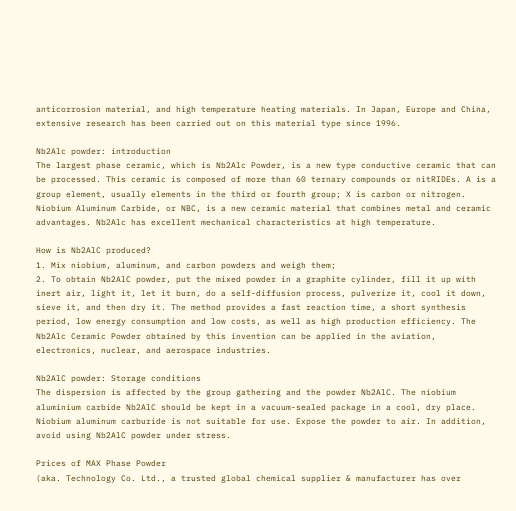anticorrosion material, and high temperature heating materials. In Japan, Europe and China, extensive research has been carried out on this material type since 1996.

Nb2Alc powder: introduction
The largest phase ceramic, which is Nb2Alc Powder, is a new type conductive ceramic that can be processed. This ceramic is composed of more than 60 ternary compounds or nitRIDEs. A is a group element, usually elements in the third or fourth group; X is carbon or nitrogen. Niobium Aluminum Carbide, or NBC, is a new ceramic material that combines metal and ceramic advantages. Nb2Alc has excellent mechanical characteristics at high temperature.

How is Nb2AlC produced?
1. Mix niobium, aluminum, and carbon powders and weigh them;
2. To obtain Nb2AlC powder, put the mixed powder in a graphite cylinder, fill it up with inert air, light it, let it burn, do a self-diffusion process, pulverize it, cool it down, sieve it, and then dry it. The method provides a fast reaction time, a short synthesis period, low energy consumption and low costs, as well as high production efficiency. The Nb2Alc Ceramic Powder obtained by this invention can be applied in the aviation, electronics, nuclear, and aerospace industries.

Nb2AlC powder: Storage conditions
The dispersion is affected by the group gathering and the powder Nb2AlC. The niobium aluminium carbide Nb2AlC should be kept in a vacuum-sealed package in a cool, dry place. Niobium aluminum carburide is not suitable for use. Expose the powder to air. In addition, avoid using Nb2AlC powder under stress.

Prices of MAX Phase Powder
(aka. Technology Co. Ltd., a trusted global chemical supplier & manufacturer has over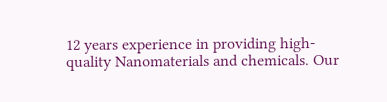12 years experience in providing high-quality Nanomaterials and chemicals. Our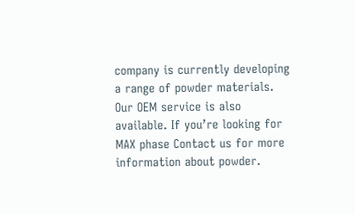company is currently developing a range of powder materials. Our OEM service is also available. If you’re looking for MAX phase Contact us for more information about powder.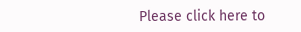Please click here to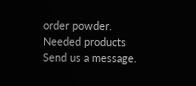order powder. Needed products Send us a message.